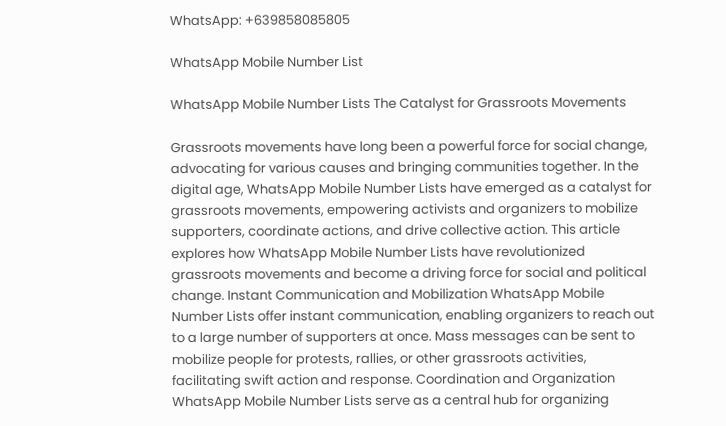WhatsApp: +639858085805

WhatsApp Mobile Number List

WhatsApp Mobile Number Lists The Catalyst for Grassroots Movements

Grassroots movements have long been a powerful force for social change, advocating for various causes and bringing communities together. In the digital age, WhatsApp Mobile Number Lists have emerged as a catalyst for grassroots movements, empowering activists and organizers to mobilize supporters, coordinate actions, and drive collective action. This article explores how WhatsApp Mobile Number Lists have revolutionized grassroots movements and become a driving force for social and political change. Instant Communication and Mobilization WhatsApp Mobile Number Lists offer instant communication, enabling organizers to reach out to a large number of supporters at once. Mass messages can be sent to mobilize people for protests, rallies, or other grassroots activities, facilitating swift action and response. Coordination and Organization WhatsApp Mobile Number Lists serve as a central hub for organizing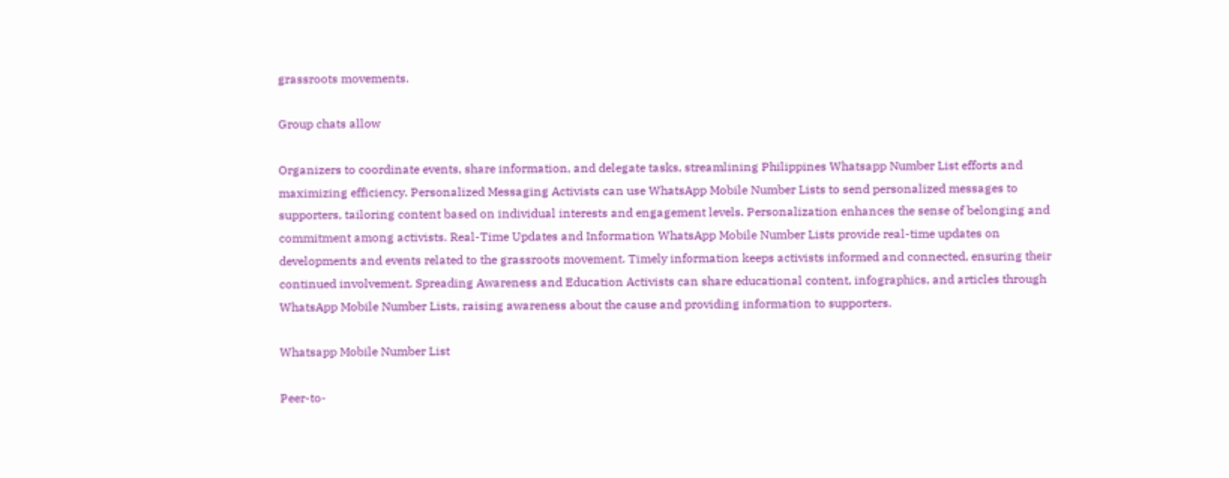grassroots movements.

Group chats allow

Organizers to coordinate events, share information, and delegate tasks, streamlining Philippines Whatsapp Number List efforts and maximizing efficiency. Personalized Messaging Activists can use WhatsApp Mobile Number Lists to send personalized messages to supporters, tailoring content based on individual interests and engagement levels. Personalization enhances the sense of belonging and commitment among activists. Real-Time Updates and Information WhatsApp Mobile Number Lists provide real-time updates on developments and events related to the grassroots movement. Timely information keeps activists informed and connected, ensuring their continued involvement. Spreading Awareness and Education Activists can share educational content, infographics, and articles through WhatsApp Mobile Number Lists, raising awareness about the cause and providing information to supporters.

Whatsapp Mobile Number List

Peer-to-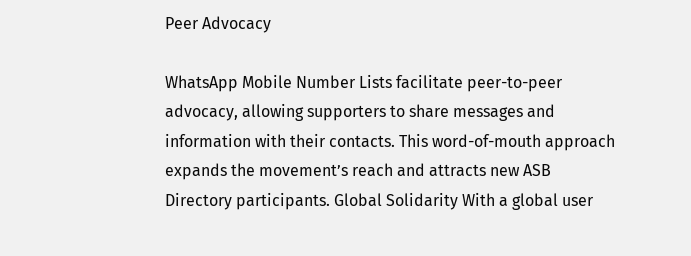Peer Advocacy

WhatsApp Mobile Number Lists facilitate peer-to-peer advocacy, allowing supporters to share messages and information with their contacts. This word-of-mouth approach expands the movement’s reach and attracts new ASB Directory participants. Global Solidarity With a global user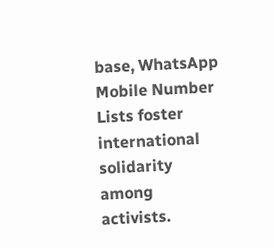base, WhatsApp Mobile Number Lists foster international solidarity among activists.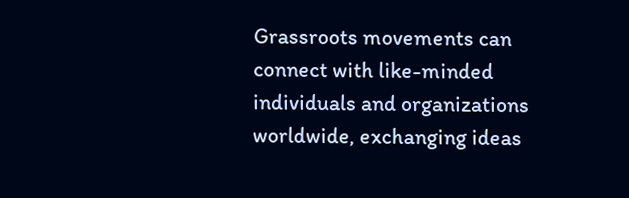Grassroots movements can connect with like-minded individuals and organizations worldwide, exchanging ideas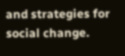and strategies for social change.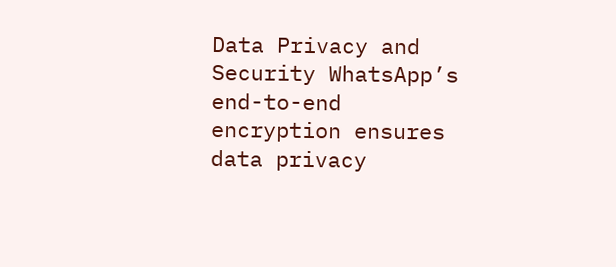Data Privacy and Security WhatsApp’s end-to-end encryption ensures data privacy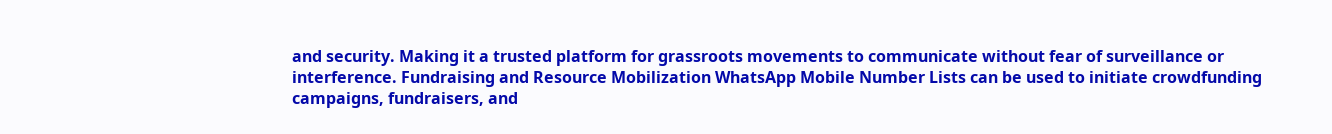and security. Making it a trusted platform for grassroots movements to communicate without fear of surveillance or interference. Fundraising and Resource Mobilization WhatsApp Mobile Number Lists can be used to initiate crowdfunding campaigns, fundraisers, and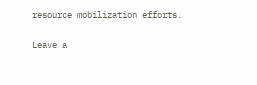resource mobilization efforts.

Leave a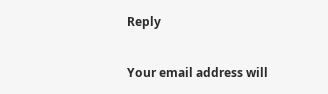Reply

Your email address will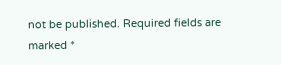not be published. Required fields are marked *